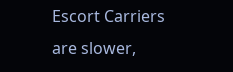Escort Carriers are slower,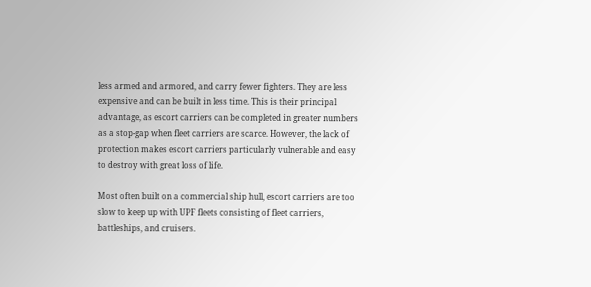less armed and armored, and carry fewer fighters. They are less expensive and can be built in less time. This is their principal advantage, as escort carriers can be completed in greater numbers as a stop-gap when fleet carriers are scarce. However, the lack of protection makes escort carriers particularly vulnerable and easy to destroy with great loss of life.

Most often built on a commercial ship hull, escort carriers are too slow to keep up with UPF fleets consisting of fleet carriers, battleships, and cruisers.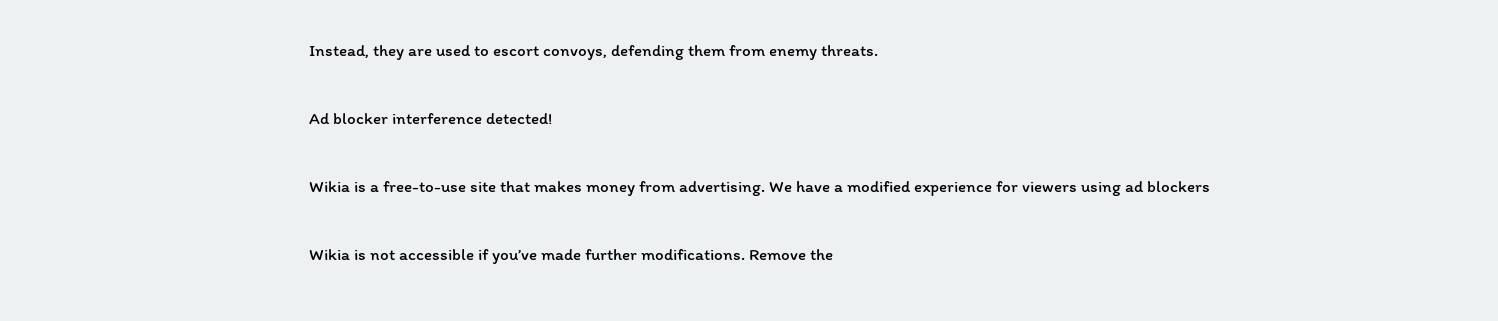Instead, they are used to escort convoys, defending them from enemy threats.

Ad blocker interference detected!

Wikia is a free-to-use site that makes money from advertising. We have a modified experience for viewers using ad blockers

Wikia is not accessible if you’ve made further modifications. Remove the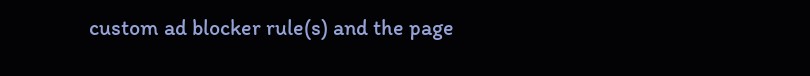custom ad blocker rule(s) and the page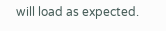will load as expected.